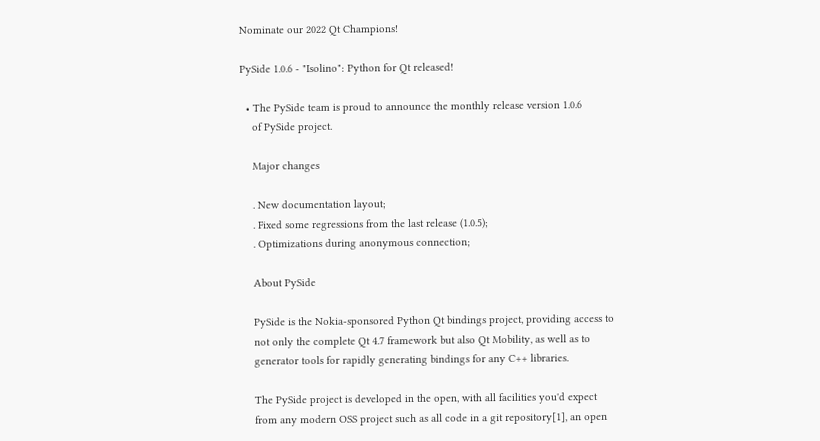Nominate our 2022 Qt Champions!

PySide 1.0.6 - "Isolino": Python for Qt released!

  • The PySide team is proud to announce the monthly release version 1.0.6
    of PySide project.

    Major changes

    . New documentation layout;
    . Fixed some regressions from the last release (1.0.5);
    . Optimizations during anonymous connection;

    About PySide

    PySide is the Nokia-sponsored Python Qt bindings project, providing access to
    not only the complete Qt 4.7 framework but also Qt Mobility, as well as to
    generator tools for rapidly generating bindings for any C++ libraries.

    The PySide project is developed in the open, with all facilities you'd expect
    from any modern OSS project such as all code in a git repository[1], an open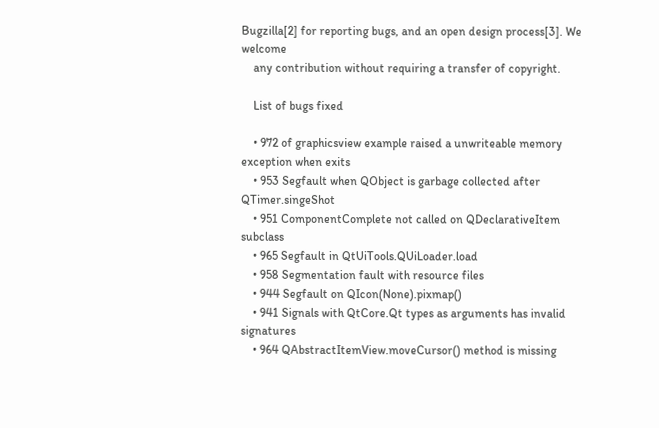Bugzilla[2] for reporting bugs, and an open design process[3]. We welcome
    any contribution without requiring a transfer of copyright.

    List of bugs fixed

    • 972 of graphicsview example raised a unwriteable memory exception when exits
    • 953 Segfault when QObject is garbage collected after QTimer.singeShot
    • 951 ComponentComplete not called on QDeclarativeItem subclass
    • 965 Segfault in QtUiTools.QUiLoader.load
    • 958 Segmentation fault with resource files
    • 944 Segfault on QIcon(None).pixmap()
    • 941 Signals with QtCore.Qt types as arguments has invalid signatures
    • 964 QAbstractItemView.moveCursor() method is missing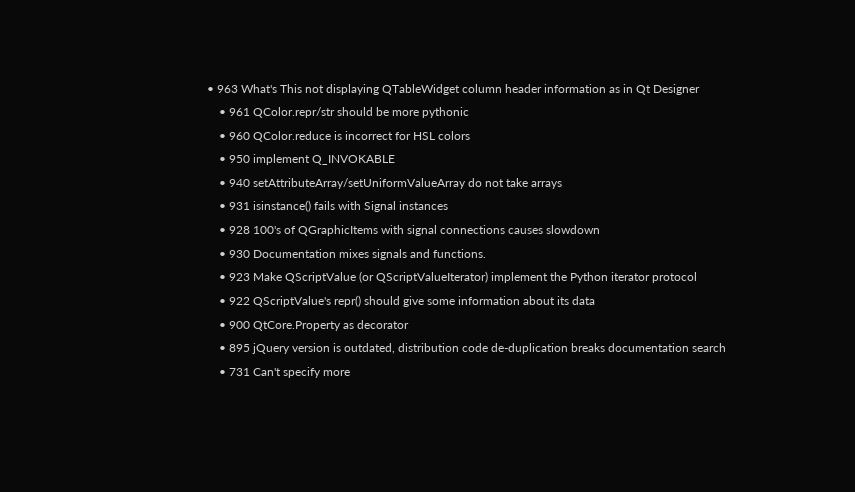• 963 What's This not displaying QTableWidget column header information as in Qt Designer
    • 961 QColor.repr/str should be more pythonic
    • 960 QColor.reduce is incorrect for HSL colors
    • 950 implement Q_INVOKABLE
    • 940 setAttributeArray/setUniformValueArray do not take arrays
    • 931 isinstance() fails with Signal instances
    • 928 100's of QGraphicItems with signal connections causes slowdown
    • 930 Documentation mixes signals and functions.
    • 923 Make QScriptValue (or QScriptValueIterator) implement the Python iterator protocol
    • 922 QScriptValue's repr() should give some information about its data
    • 900 QtCore.Property as decorator
    • 895 jQuery version is outdated, distribution code de-duplication breaks documentation search
    • 731 Can't specify more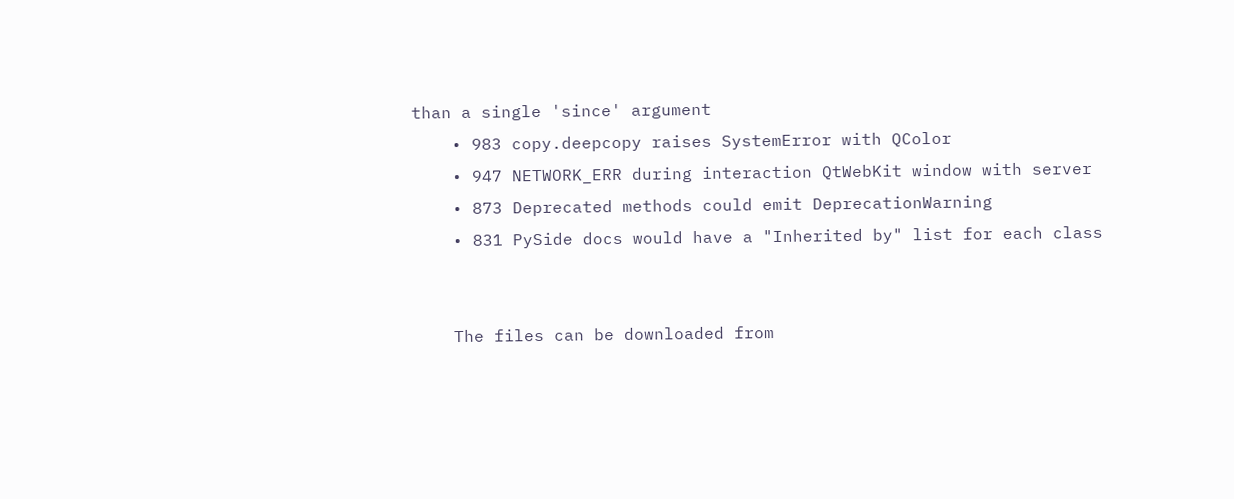than a single 'since' argument
    • 983 copy.deepcopy raises SystemError with QColor
    • 947 NETWORK_ERR during interaction QtWebKit window with server
    • 873 Deprecated methods could emit DeprecationWarning
    • 831 PySide docs would have a "Inherited by" list for each class


    The files can be downloaded from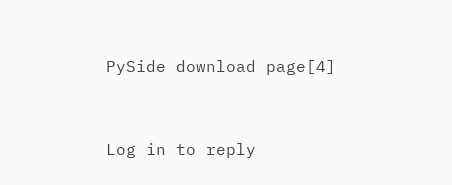PySide download page[4]



Log in to reply